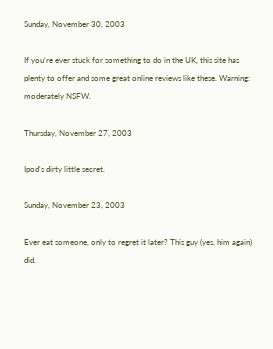Sunday, November 30, 2003

If you're ever stuck for something to do in the UK, this site has plenty to offer and some great online reviews like these. Warning: moderately NSFW.

Thursday, November 27, 2003

Ipod's dirty little secret.

Sunday, November 23, 2003

Ever eat someone, only to regret it later? This guy (yes, him again) did.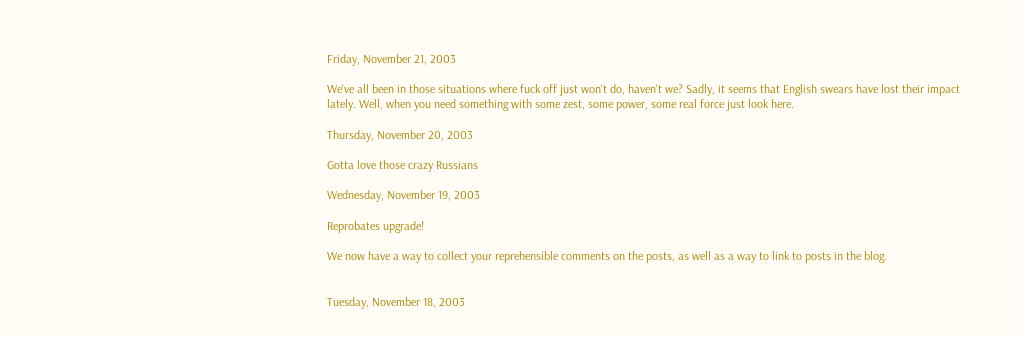Friday, November 21, 2003

We've all been in those situations where fuck off just won't do, haven't we? Sadly, it seems that English swears have lost their impact lately. Well, when you need something with some zest, some power, some real force just look here.

Thursday, November 20, 2003

Gotta love those crazy Russians

Wednesday, November 19, 2003

Reprobates upgrade!

We now have a way to collect your reprehensible comments on the posts, as well as a way to link to posts in the blog.


Tuesday, November 18, 2003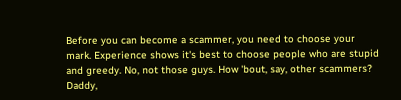Before you can become a scammer, you need to choose your mark. Experience shows it's best to choose people who are stupid and greedy. No, not those guys. How 'bout, say, other scammers?
Daddy,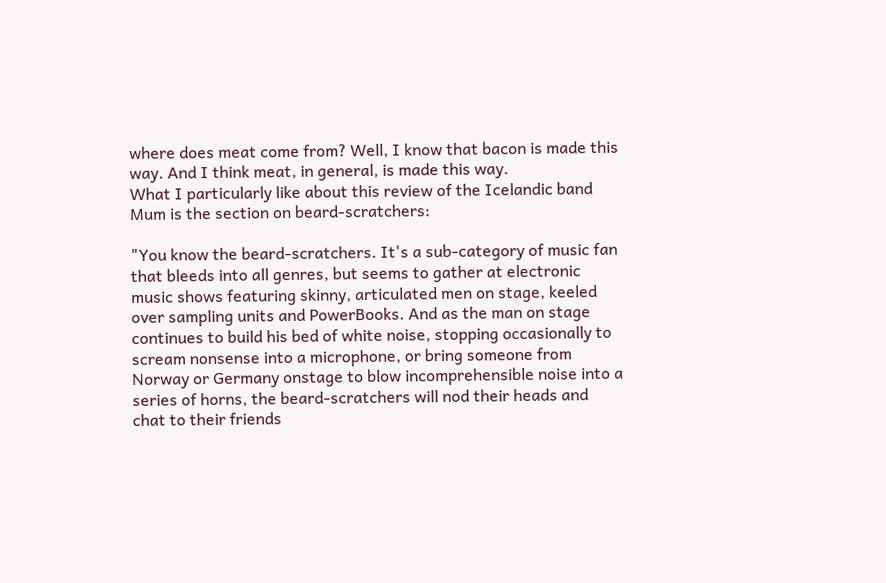where does meat come from? Well, I know that bacon is made this way. And I think meat, in general, is made this way.
What I particularly like about this review of the Icelandic band Mum is the section on beard-scratchers:

"You know the beard-scratchers. It's a sub-category of music fan that bleeds into all genres, but seems to gather at electronic music shows featuring skinny, articulated men on stage, keeled over sampling units and PowerBooks. And as the man on stage continues to build his bed of white noise, stopping occasionally to scream nonsense into a microphone, or bring someone from Norway or Germany onstage to blow incomprehensible noise into a series of horns, the beard-scratchers will nod their heads and chat to their friends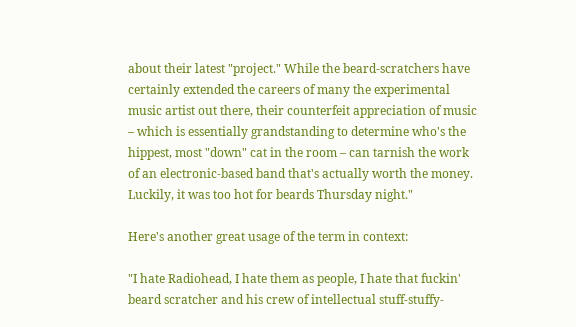about their latest "project." While the beard-scratchers have certainly extended the careers of many the experimental music artist out there, their counterfeit appreciation of music – which is essentially grandstanding to determine who's the hippest, most "down" cat in the room – can tarnish the work of an electronic-based band that's actually worth the money. Luckily, it was too hot for beards Thursday night."

Here's another great usage of the term in context:

"I hate Radiohead, I hate them as people, I hate that fuckin' beard scratcher and his crew of intellectual stuff-stuffy-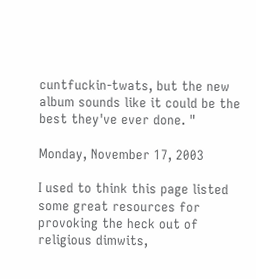cuntfuckin-twats, but the new album sounds like it could be the best they've ever done. "

Monday, November 17, 2003

I used to think this page listed some great resources for provoking the heck out of religious dimwits,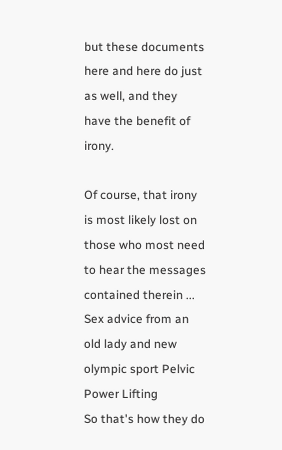but these documents here and here do just as well, and they have the benefit of irony.

Of course, that irony is most likely lost on those who most need to hear the messages contained therein ...
Sex advice from an old lady and new olympic sport Pelvic Power Lifting
So that's how they do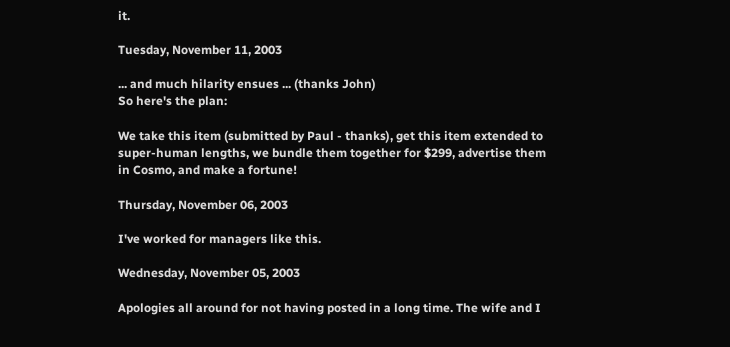it.

Tuesday, November 11, 2003

... and much hilarity ensues ... (thanks John)
So here's the plan:

We take this item (submitted by Paul - thanks), get this item extended to super-human lengths, we bundle them together for $299, advertise them in Cosmo, and make a fortune!

Thursday, November 06, 2003

I've worked for managers like this.

Wednesday, November 05, 2003

Apologies all around for not having posted in a long time. The wife and I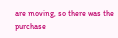are moving, so there was the purchase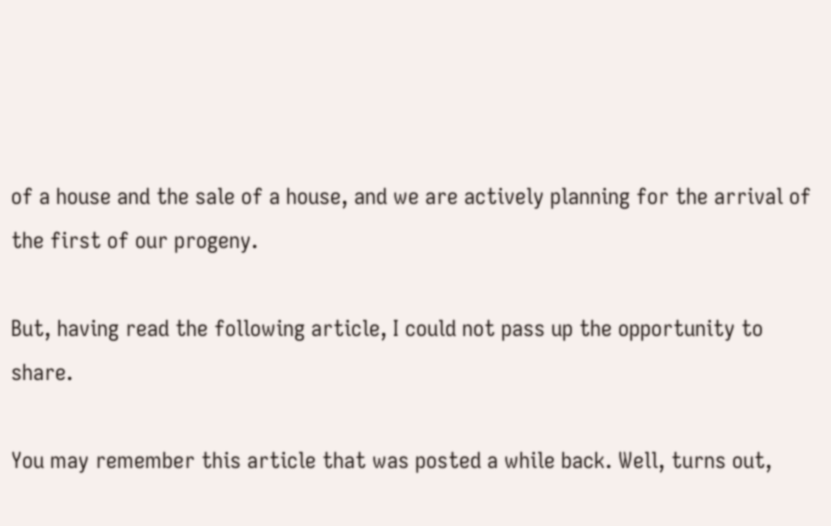of a house and the sale of a house, and we are actively planning for the arrival of the first of our progeny.

But, having read the following article, I could not pass up the opportunity to share.

You may remember this article that was posted a while back. Well, turns out,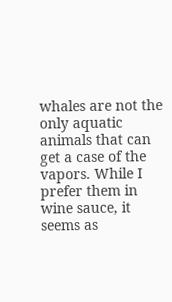whales are not the only aquatic animals that can get a case of the vapors. While I prefer them in wine sauce, it seems as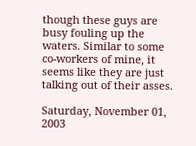though these guys are busy fouling up the waters. Similar to some co-workers of mine, it seems like they are just talking out of their asses.

Saturday, November 01, 2003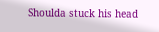Shoulda stuck his head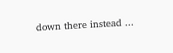down there instead ...